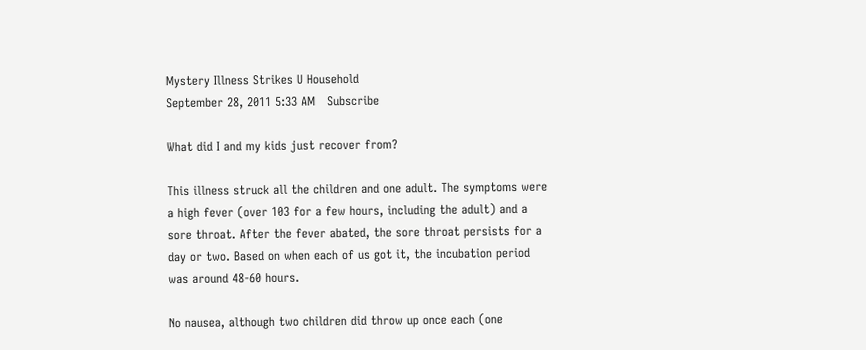Mystery Illness Strikes U Household
September 28, 2011 5:33 AM   Subscribe

What did I and my kids just recover from?

This illness struck all the children and one adult. The symptoms were a high fever (over 103 for a few hours, including the adult) and a sore throat. After the fever abated, the sore throat persists for a day or two. Based on when each of us got it, the incubation period was around 48-60 hours.

No nausea, although two children did throw up once each (one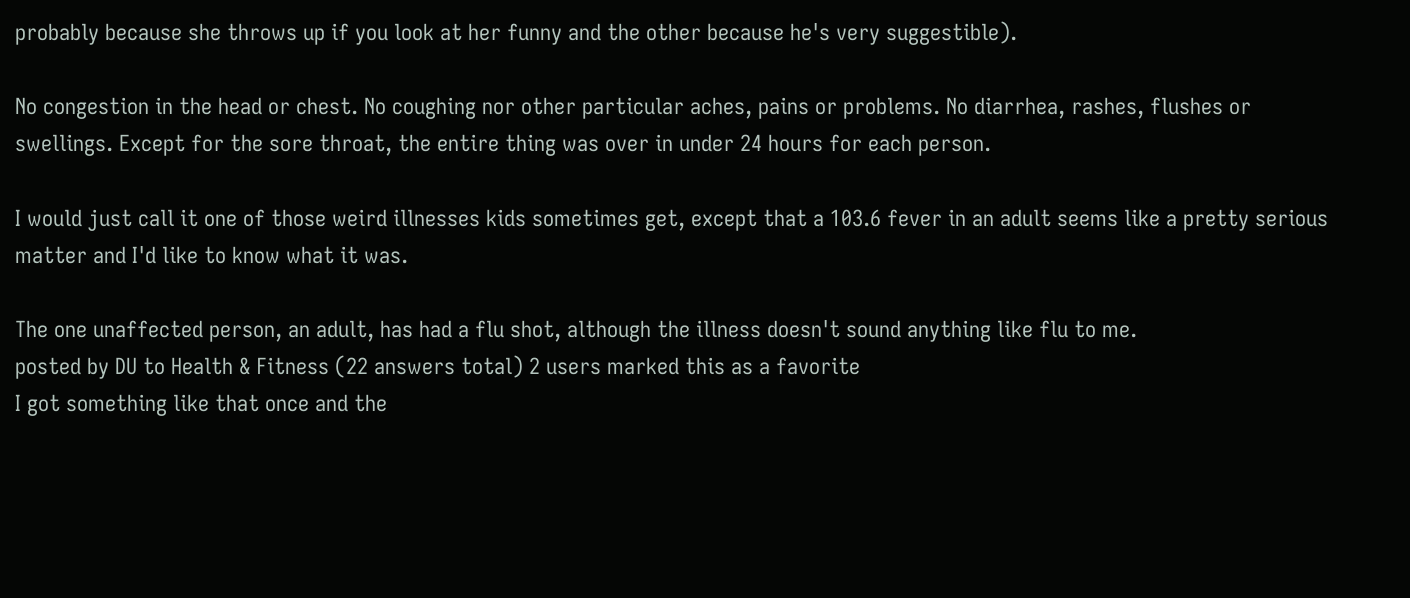probably because she throws up if you look at her funny and the other because he's very suggestible).

No congestion in the head or chest. No coughing nor other particular aches, pains or problems. No diarrhea, rashes, flushes or swellings. Except for the sore throat, the entire thing was over in under 24 hours for each person.

I would just call it one of those weird illnesses kids sometimes get, except that a 103.6 fever in an adult seems like a pretty serious matter and I'd like to know what it was.

The one unaffected person, an adult, has had a flu shot, although the illness doesn't sound anything like flu to me.
posted by DU to Health & Fitness (22 answers total) 2 users marked this as a favorite
I got something like that once and the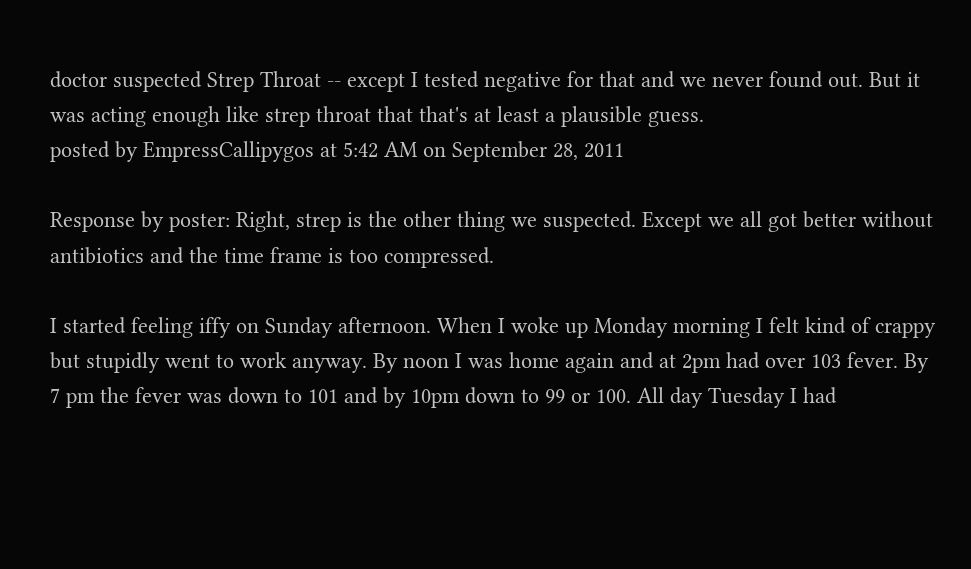doctor suspected Strep Throat -- except I tested negative for that and we never found out. But it was acting enough like strep throat that that's at least a plausible guess.
posted by EmpressCallipygos at 5:42 AM on September 28, 2011

Response by poster: Right, strep is the other thing we suspected. Except we all got better without antibiotics and the time frame is too compressed.

I started feeling iffy on Sunday afternoon. When I woke up Monday morning I felt kind of crappy but stupidly went to work anyway. By noon I was home again and at 2pm had over 103 fever. By 7 pm the fever was down to 101 and by 10pm down to 99 or 100. All day Tuesday I had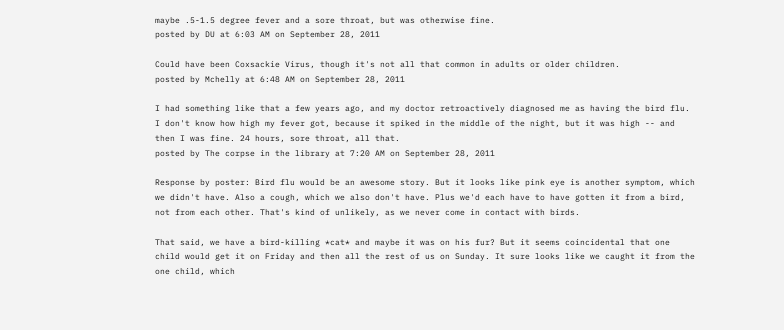maybe .5-1.5 degree fever and a sore throat, but was otherwise fine.
posted by DU at 6:03 AM on September 28, 2011

Could have been Coxsackie Virus, though it's not all that common in adults or older children.
posted by Mchelly at 6:48 AM on September 28, 2011

I had something like that a few years ago, and my doctor retroactively diagnosed me as having the bird flu. I don't know how high my fever got, because it spiked in the middle of the night, but it was high -- and then I was fine. 24 hours, sore throat, all that.
posted by The corpse in the library at 7:20 AM on September 28, 2011

Response by poster: Bird flu would be an awesome story. But it looks like pink eye is another symptom, which we didn't have. Also a cough, which we also don't have. Plus we'd each have to have gotten it from a bird, not from each other. That's kind of unlikely, as we never come in contact with birds.

That said, we have a bird-killing *cat* and maybe it was on his fur? But it seems coincidental that one child would get it on Friday and then all the rest of us on Sunday. It sure looks like we caught it from the one child, which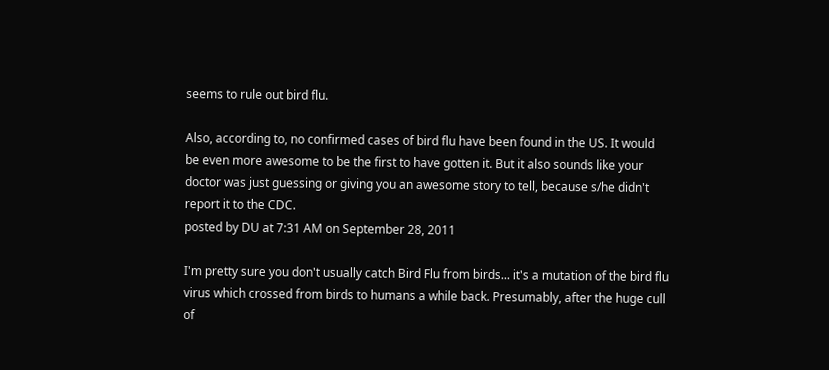seems to rule out bird flu.

Also, according to, no confirmed cases of bird flu have been found in the US. It would be even more awesome to be the first to have gotten it. But it also sounds like your doctor was just guessing or giving you an awesome story to tell, because s/he didn't report it to the CDC.
posted by DU at 7:31 AM on September 28, 2011

I'm pretty sure you don't usually catch Bird Flu from birds... it's a mutation of the bird flu virus which crossed from birds to humans a while back. Presumably, after the huge cull of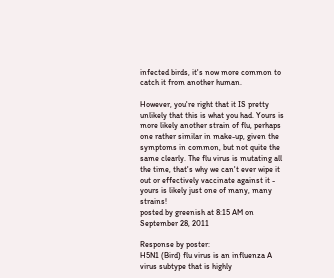infected birds, it's now more common to catch it from another human.

However, you're right that it IS pretty unlikely that this is what you had. Yours is more likely another strain of flu, perhaps one rather similar in make-up, given the symptoms in common, but not quite the same clearly. The flu virus is mutating all the time, that's why we can't ever wipe it out or effectively vaccinate against it - yours is likely just one of many, many strains!
posted by greenish at 8:15 AM on September 28, 2011

Response by poster:
H5N1 (Bird) flu virus is an influenza A virus subtype that is highly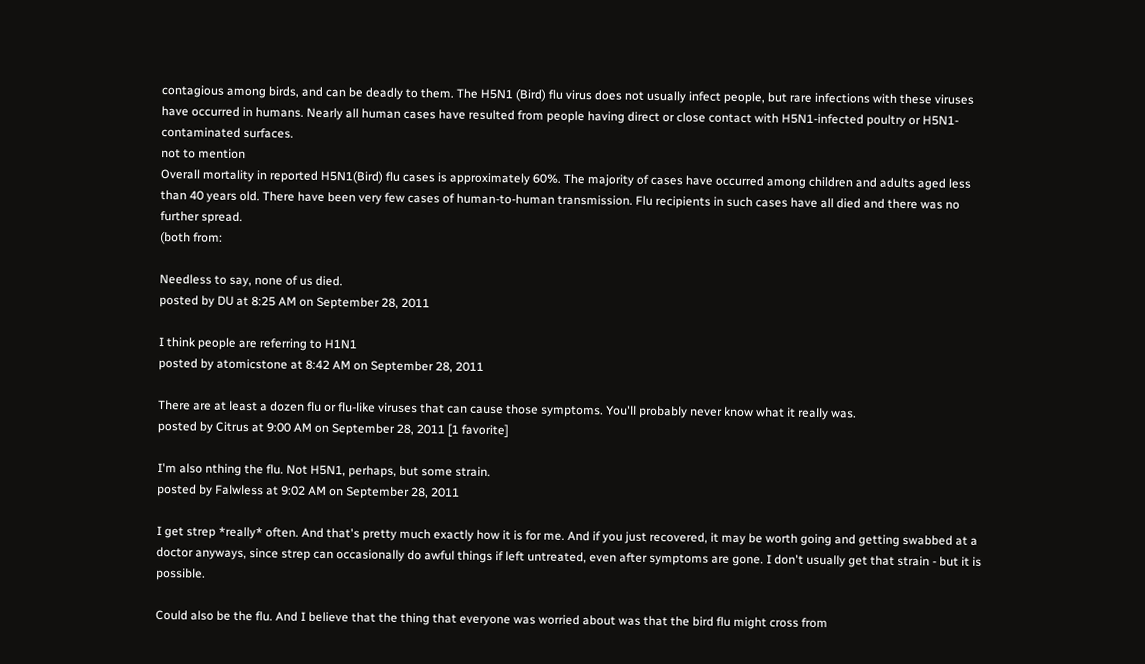contagious among birds, and can be deadly to them. The H5N1 (Bird) flu virus does not usually infect people, but rare infections with these viruses have occurred in humans. Nearly all human cases have resulted from people having direct or close contact with H5N1-infected poultry or H5N1-contaminated surfaces.
not to mention
Overall mortality in reported H5N1(Bird) flu cases is approximately 60%. The majority of cases have occurred among children and adults aged less than 40 years old. There have been very few cases of human-to-human transmission. Flu recipients in such cases have all died and there was no further spread.
(both from:

Needless to say, none of us died.
posted by DU at 8:25 AM on September 28, 2011

I think people are referring to H1N1
posted by atomicstone at 8:42 AM on September 28, 2011

There are at least a dozen flu or flu-like viruses that can cause those symptoms. You'll probably never know what it really was.
posted by Citrus at 9:00 AM on September 28, 2011 [1 favorite]

I'm also nthing the flu. Not H5N1, perhaps, but some strain.
posted by Falwless at 9:02 AM on September 28, 2011

I get strep *really* often. And that's pretty much exactly how it is for me. And if you just recovered, it may be worth going and getting swabbed at a doctor anyways, since strep can occasionally do awful things if left untreated, even after symptoms are gone. I don't usually get that strain - but it is possible.

Could also be the flu. And I believe that the thing that everyone was worried about was that the bird flu might cross from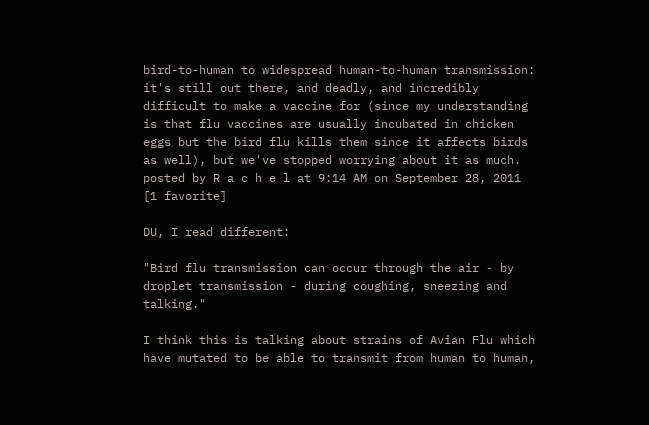bird-to-human to widespread human-to-human transmission: it's still out there, and deadly, and incredibly difficult to make a vaccine for (since my understanding is that flu vaccines are usually incubated in chicken eggs but the bird flu kills them since it affects birds as well), but we've stopped worrying about it as much.
posted by R a c h e l at 9:14 AM on September 28, 2011 [1 favorite]

DU, I read different:

"Bird flu transmission can occur through the air - by droplet transmission - during coughing, sneezing and talking."

I think this is talking about strains of Avian Flu which have mutated to be able to transmit from human to human,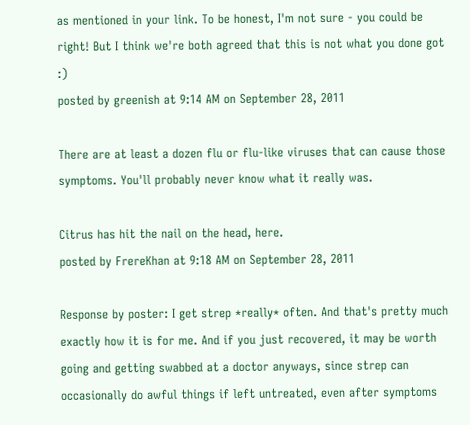as mentioned in your link. To be honest, I'm not sure - you could be right! But I think we're both agreed that this is not what you done got :)
posted by greenish at 9:14 AM on September 28, 2011

There are at least a dozen flu or flu-like viruses that can cause those symptoms. You'll probably never know what it really was.

Citrus has hit the nail on the head, here.
posted by FrereKhan at 9:18 AM on September 28, 2011

Response by poster: I get strep *really* often. And that's pretty much exactly how it is for me. And if you just recovered, it may be worth going and getting swabbed at a doctor anyways, since strep can occasionally do awful things if left untreated, even after symptoms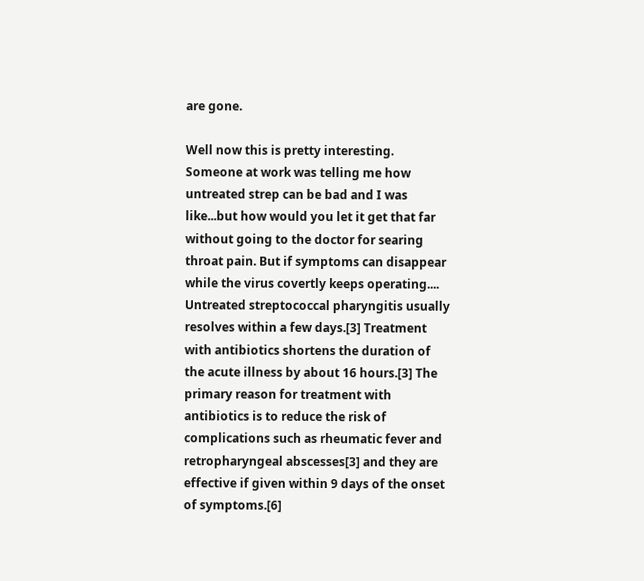are gone.

Well now this is pretty interesting. Someone at work was telling me how untreated strep can be bad and I was like...but how would you let it get that far without going to the doctor for searing throat pain. But if symptoms can disappear while the virus covertly keeps operating....
Untreated streptococcal pharyngitis usually resolves within a few days.[3] Treatment with antibiotics shortens the duration of the acute illness by about 16 hours.[3] The primary reason for treatment with antibiotics is to reduce the risk of complications such as rheumatic fever and retropharyngeal abscesses[3] and they are effective if given within 9 days of the onset of symptoms.[6]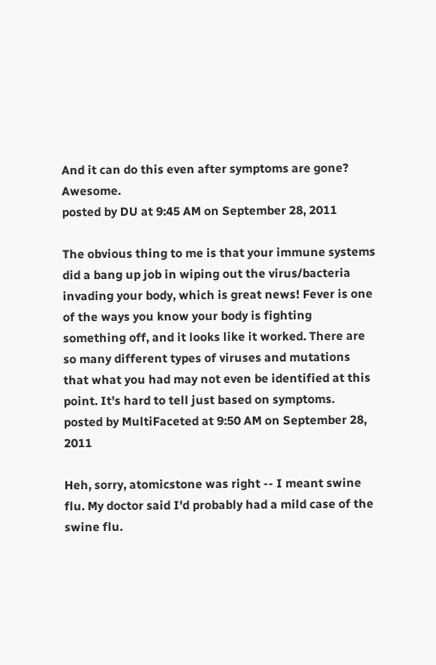And it can do this even after symptoms are gone? Awesome.
posted by DU at 9:45 AM on September 28, 2011

The obvious thing to me is that your immune systems did a bang up job in wiping out the virus/bacteria invading your body, which is great news! Fever is one of the ways you know your body is fighting something off, and it looks like it worked. There are so many different types of viruses and mutations that what you had may not even be identified at this point. It's hard to tell just based on symptoms.
posted by MultiFaceted at 9:50 AM on September 28, 2011

Heh, sorry, atomicstone was right -- I meant swine flu. My doctor said I'd probably had a mild case of the swine flu.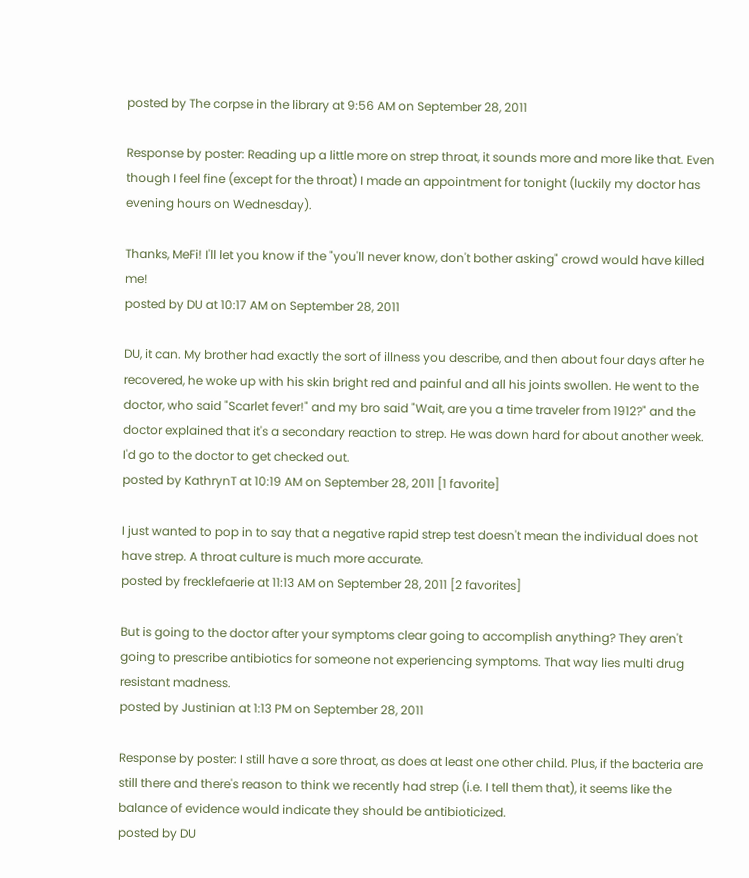posted by The corpse in the library at 9:56 AM on September 28, 2011

Response by poster: Reading up a little more on strep throat, it sounds more and more like that. Even though I feel fine (except for the throat) I made an appointment for tonight (luckily my doctor has evening hours on Wednesday).

Thanks, MeFi! I'll let you know if the "you'll never know, don't bother asking" crowd would have killed me!
posted by DU at 10:17 AM on September 28, 2011

DU, it can. My brother had exactly the sort of illness you describe, and then about four days after he recovered, he woke up with his skin bright red and painful and all his joints swollen. He went to the doctor, who said "Scarlet fever!" and my bro said "Wait, are you a time traveler from 1912?" and the doctor explained that it's a secondary reaction to strep. He was down hard for about another week. I'd go to the doctor to get checked out.
posted by KathrynT at 10:19 AM on September 28, 2011 [1 favorite]

I just wanted to pop in to say that a negative rapid strep test doesn't mean the individual does not have strep. A throat culture is much more accurate.
posted by frecklefaerie at 11:13 AM on September 28, 2011 [2 favorites]

But is going to the doctor after your symptoms clear going to accomplish anything? They aren't going to prescribe antibiotics for someone not experiencing symptoms. That way lies multi drug resistant madness.
posted by Justinian at 1:13 PM on September 28, 2011

Response by poster: I still have a sore throat, as does at least one other child. Plus, if the bacteria are still there and there's reason to think we recently had strep (i.e. I tell them that), it seems like the balance of evidence would indicate they should be antibioticized.
posted by DU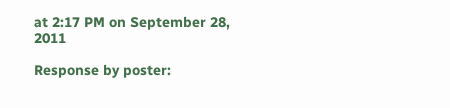at 2:17 PM on September 28, 2011

Response by poster: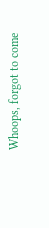Whoops, forgot to come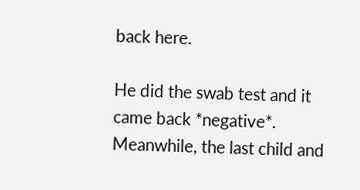back here.

He did the swab test and it came back *negative*. Meanwhile, the last child and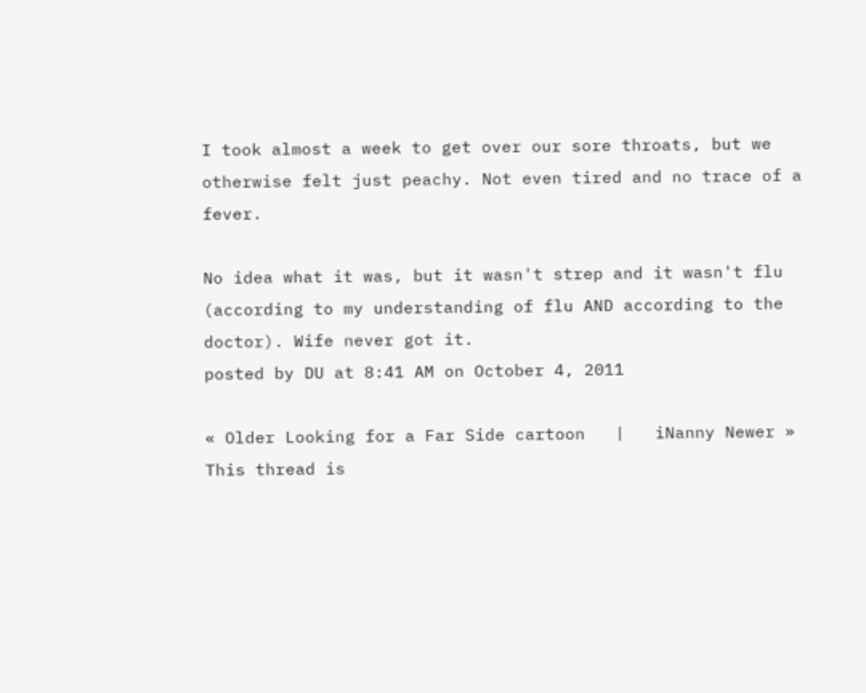I took almost a week to get over our sore throats, but we otherwise felt just peachy. Not even tired and no trace of a fever.

No idea what it was, but it wasn't strep and it wasn't flu (according to my understanding of flu AND according to the doctor). Wife never got it.
posted by DU at 8:41 AM on October 4, 2011

« Older Looking for a Far Side cartoon   |   iNanny Newer »
This thread is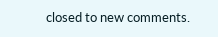closed to new comments.